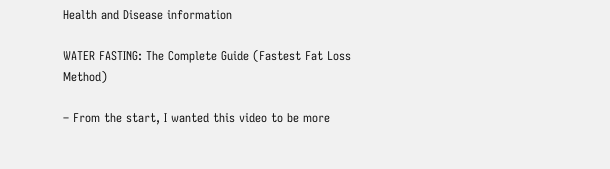Health and Disease information

WATER FASTING: The Complete Guide (Fastest Fat Loss Method)

– From the start, I wanted this video to be more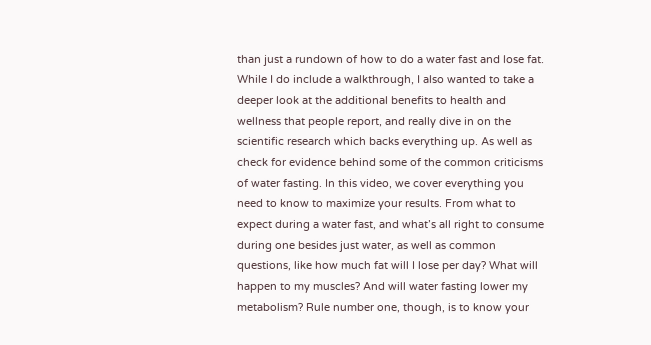than just a rundown of how to do a water fast and lose fat. While I do include a walkthrough, I also wanted to take a deeper look at the additional benefits to health and wellness that people report, and really dive in on the scientific research which backs everything up. As well as check for evidence behind some of the common criticisms of water fasting. In this video, we cover everything you need to know to maximize your results. From what to expect during a water fast, and what’s all right to consume during one besides just water, as well as common questions, like how much fat will I lose per day? What will happen to my muscles? And will water fasting lower my metabolism? Rule number one, though, is to know your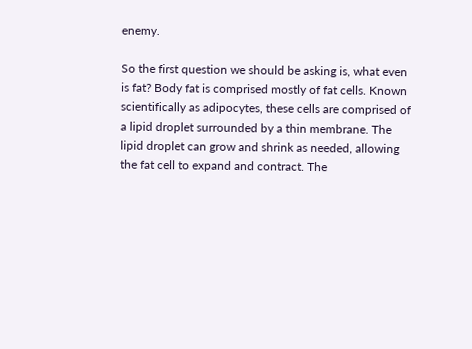enemy.

So the first question we should be asking is, what even is fat? Body fat is comprised mostly of fat cells. Known scientifically as adipocytes, these cells are comprised of a lipid droplet surrounded by a thin membrane. The lipid droplet can grow and shrink as needed, allowing the fat cell to expand and contract. The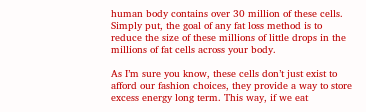human body contains over 30 million of these cells. Simply put, the goal of any fat loss method is to reduce the size of these millions of little drops in the millions of fat cells across your body.

As I’m sure you know, these cells don’t just exist to afford our fashion choices, they provide a way to store excess energy long term. This way, if we eat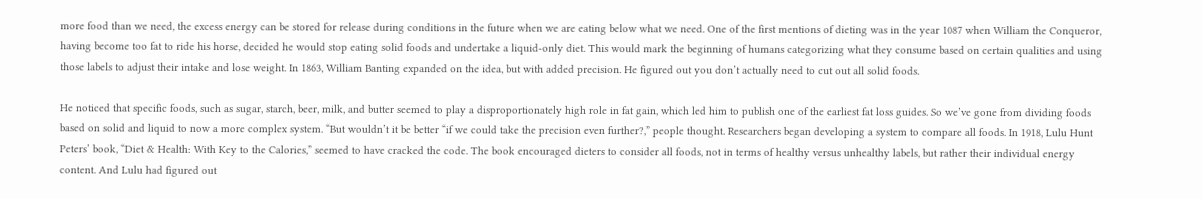more food than we need, the excess energy can be stored for release during conditions in the future when we are eating below what we need. One of the first mentions of dieting was in the year 1087 when William the Conqueror, having become too fat to ride his horse, decided he would stop eating solid foods and undertake a liquid-only diet. This would mark the beginning of humans categorizing what they consume based on certain qualities and using those labels to adjust their intake and lose weight. In 1863, William Banting expanded on the idea, but with added precision. He figured out you don’t actually need to cut out all solid foods.

He noticed that specific foods, such as sugar, starch, beer, milk, and butter seemed to play a disproportionately high role in fat gain, which led him to publish one of the earliest fat loss guides. So we’ve gone from dividing foods based on solid and liquid to now a more complex system. “But wouldn’t it be better “if we could take the precision even further?,” people thought. Researchers began developing a system to compare all foods. In 1918, Lulu Hunt Peters’ book, “Diet & Health: With Key to the Calories,” seemed to have cracked the code. The book encouraged dieters to consider all foods, not in terms of healthy versus unhealthy labels, but rather their individual energy content. And Lulu had figured out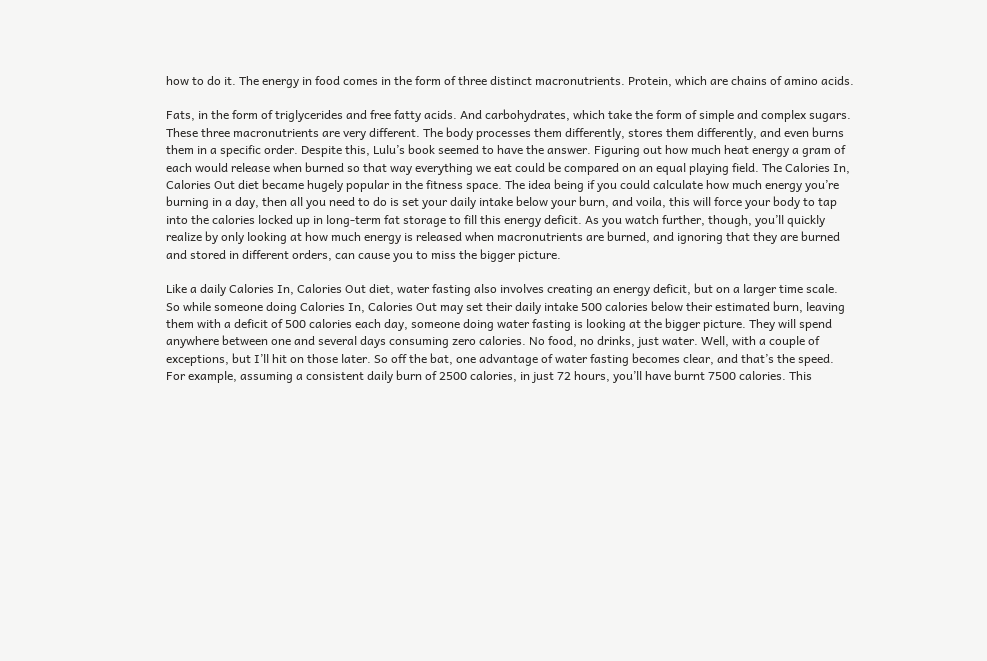how to do it. The energy in food comes in the form of three distinct macronutrients. Protein, which are chains of amino acids.

Fats, in the form of triglycerides and free fatty acids. And carbohydrates, which take the form of simple and complex sugars. These three macronutrients are very different. The body processes them differently, stores them differently, and even burns them in a specific order. Despite this, Lulu’s book seemed to have the answer. Figuring out how much heat energy a gram of each would release when burned so that way everything we eat could be compared on an equal playing field. The Calories In, Calories Out diet became hugely popular in the fitness space. The idea being if you could calculate how much energy you’re burning in a day, then all you need to do is set your daily intake below your burn, and voila, this will force your body to tap into the calories locked up in long-term fat storage to fill this energy deficit. As you watch further, though, you’ll quickly realize by only looking at how much energy is released when macronutrients are burned, and ignoring that they are burned and stored in different orders, can cause you to miss the bigger picture.

Like a daily Calories In, Calories Out diet, water fasting also involves creating an energy deficit, but on a larger time scale. So while someone doing Calories In, Calories Out may set their daily intake 500 calories below their estimated burn, leaving them with a deficit of 500 calories each day, someone doing water fasting is looking at the bigger picture. They will spend anywhere between one and several days consuming zero calories. No food, no drinks, just water. Well, with a couple of exceptions, but I’ll hit on those later. So off the bat, one advantage of water fasting becomes clear, and that’s the speed. For example, assuming a consistent daily burn of 2500 calories, in just 72 hours, you’ll have burnt 7500 calories. This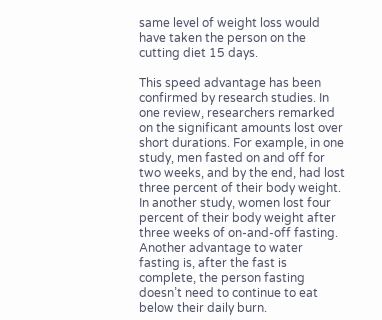same level of weight loss would have taken the person on the cutting diet 15 days.

This speed advantage has been confirmed by research studies. In one review, researchers remarked on the significant amounts lost over short durations. For example, in one study, men fasted on and off for two weeks, and by the end, had lost three percent of their body weight. In another study, women lost four percent of their body weight after three weeks of on-and-off fasting. Another advantage to water fasting is, after the fast is complete, the person fasting doesn’t need to continue to eat below their daily burn.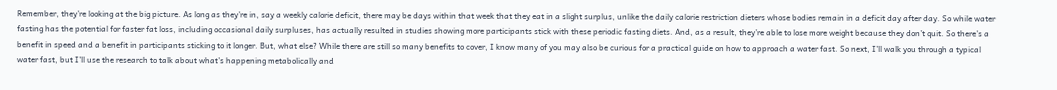Remember, they’re looking at the big picture. As long as they’re in, say a weekly calorie deficit, there may be days within that week that they eat in a slight surplus, unlike the daily calorie restriction dieters whose bodies remain in a deficit day after day. So while water fasting has the potential for faster fat loss, including occasional daily surpluses, has actually resulted in studies showing more participants stick with these periodic fasting diets. And, as a result, they’re able to lose more weight because they don’t quit. So there’s a benefit in speed and a benefit in participants sticking to it longer. But, what else? While there are still so many benefits to cover, I know many of you may also be curious for a practical guide on how to approach a water fast. So next, I’ll walk you through a typical water fast, but I’ll use the research to talk about what’s happening metabolically and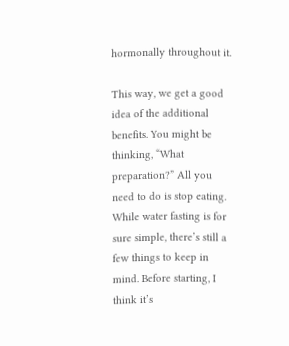hormonally throughout it.

This way, we get a good idea of the additional benefits. You might be thinking, “What preparation?” All you need to do is stop eating. While water fasting is for sure simple, there’s still a few things to keep in mind. Before starting, I think it’s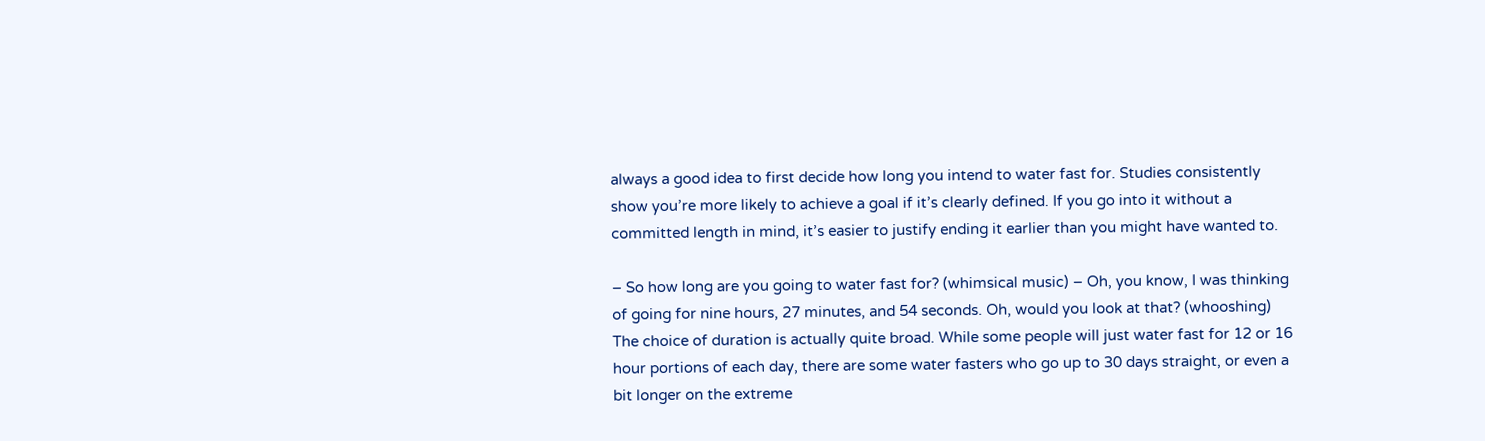always a good idea to first decide how long you intend to water fast for. Studies consistently show you’re more likely to achieve a goal if it’s clearly defined. If you go into it without a committed length in mind, it’s easier to justify ending it earlier than you might have wanted to.

– So how long are you going to water fast for? (whimsical music) – Oh, you know, I was thinking of going for nine hours, 27 minutes, and 54 seconds. Oh, would you look at that? (whooshing) The choice of duration is actually quite broad. While some people will just water fast for 12 or 16 hour portions of each day, there are some water fasters who go up to 30 days straight, or even a bit longer on the extreme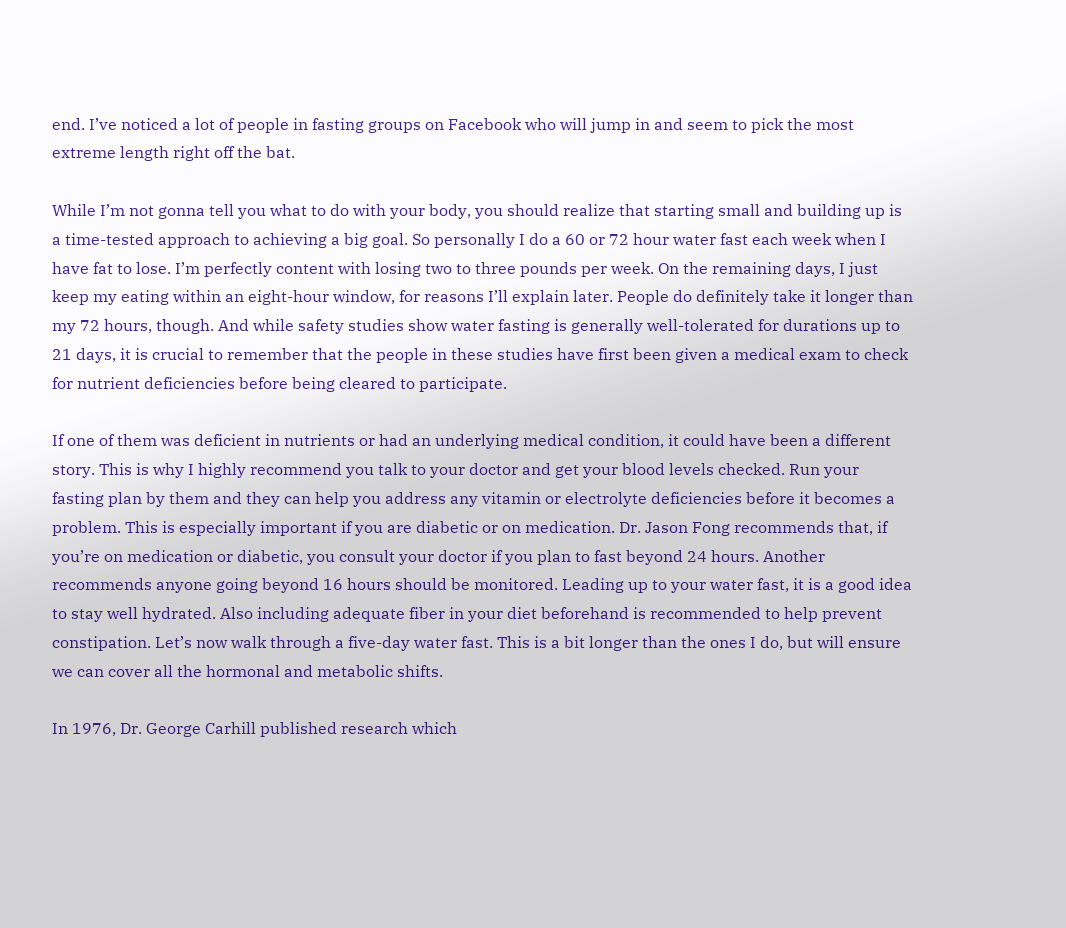end. I’ve noticed a lot of people in fasting groups on Facebook who will jump in and seem to pick the most extreme length right off the bat.

While I’m not gonna tell you what to do with your body, you should realize that starting small and building up is a time-tested approach to achieving a big goal. So personally I do a 60 or 72 hour water fast each week when I have fat to lose. I’m perfectly content with losing two to three pounds per week. On the remaining days, I just keep my eating within an eight-hour window, for reasons I’ll explain later. People do definitely take it longer than my 72 hours, though. And while safety studies show water fasting is generally well-tolerated for durations up to 21 days, it is crucial to remember that the people in these studies have first been given a medical exam to check for nutrient deficiencies before being cleared to participate.

If one of them was deficient in nutrients or had an underlying medical condition, it could have been a different story. This is why I highly recommend you talk to your doctor and get your blood levels checked. Run your fasting plan by them and they can help you address any vitamin or electrolyte deficiencies before it becomes a problem. This is especially important if you are diabetic or on medication. Dr. Jason Fong recommends that, if you’re on medication or diabetic, you consult your doctor if you plan to fast beyond 24 hours. Another recommends anyone going beyond 16 hours should be monitored. Leading up to your water fast, it is a good idea to stay well hydrated. Also including adequate fiber in your diet beforehand is recommended to help prevent constipation. Let’s now walk through a five-day water fast. This is a bit longer than the ones I do, but will ensure we can cover all the hormonal and metabolic shifts.

In 1976, Dr. George Carhill published research which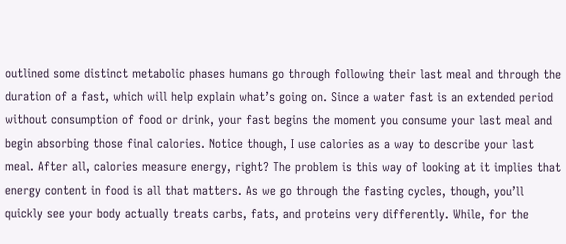outlined some distinct metabolic phases humans go through following their last meal and through the duration of a fast, which will help explain what’s going on. Since a water fast is an extended period without consumption of food or drink, your fast begins the moment you consume your last meal and begin absorbing those final calories. Notice though, I use calories as a way to describe your last meal. After all, calories measure energy, right? The problem is this way of looking at it implies that energy content in food is all that matters. As we go through the fasting cycles, though, you’ll quickly see your body actually treats carbs, fats, and proteins very differently. While, for the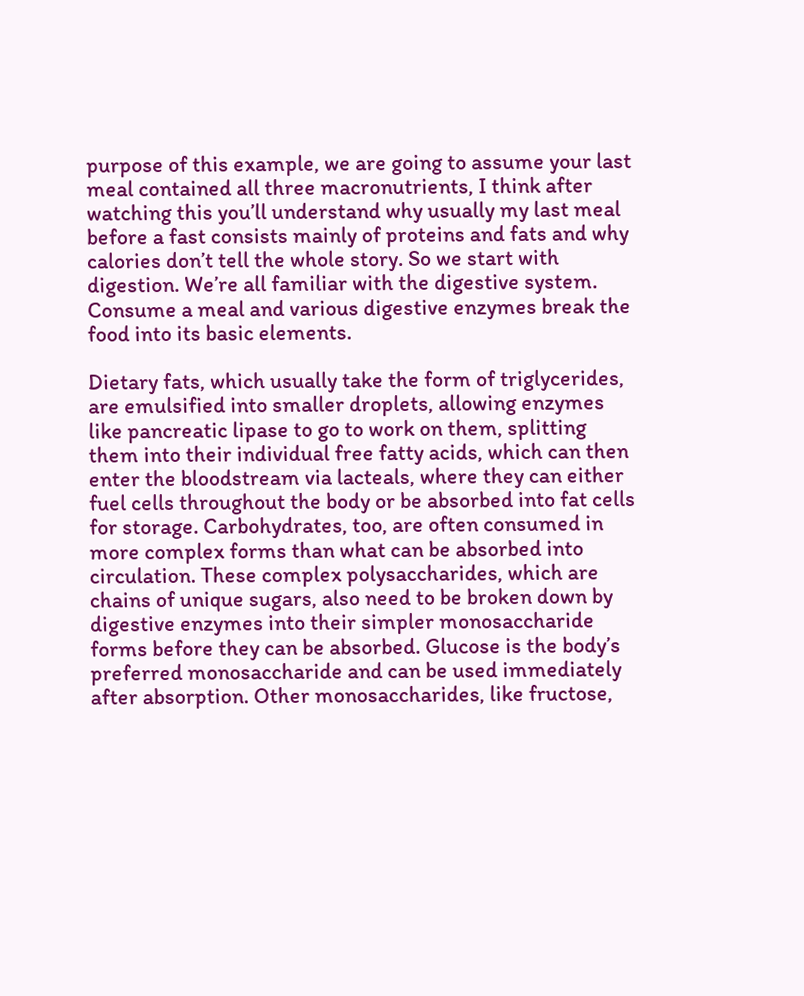purpose of this example, we are going to assume your last meal contained all three macronutrients, I think after watching this you’ll understand why usually my last meal before a fast consists mainly of proteins and fats and why calories don’t tell the whole story. So we start with digestion. We’re all familiar with the digestive system. Consume a meal and various digestive enzymes break the food into its basic elements.

Dietary fats, which usually take the form of triglycerides, are emulsified into smaller droplets, allowing enzymes like pancreatic lipase to go to work on them, splitting them into their individual free fatty acids, which can then enter the bloodstream via lacteals, where they can either fuel cells throughout the body or be absorbed into fat cells for storage. Carbohydrates, too, are often consumed in more complex forms than what can be absorbed into circulation. These complex polysaccharides, which are chains of unique sugars, also need to be broken down by digestive enzymes into their simpler monosaccharide forms before they can be absorbed. Glucose is the body’s preferred monosaccharide and can be used immediately after absorption. Other monosaccharides, like fructose,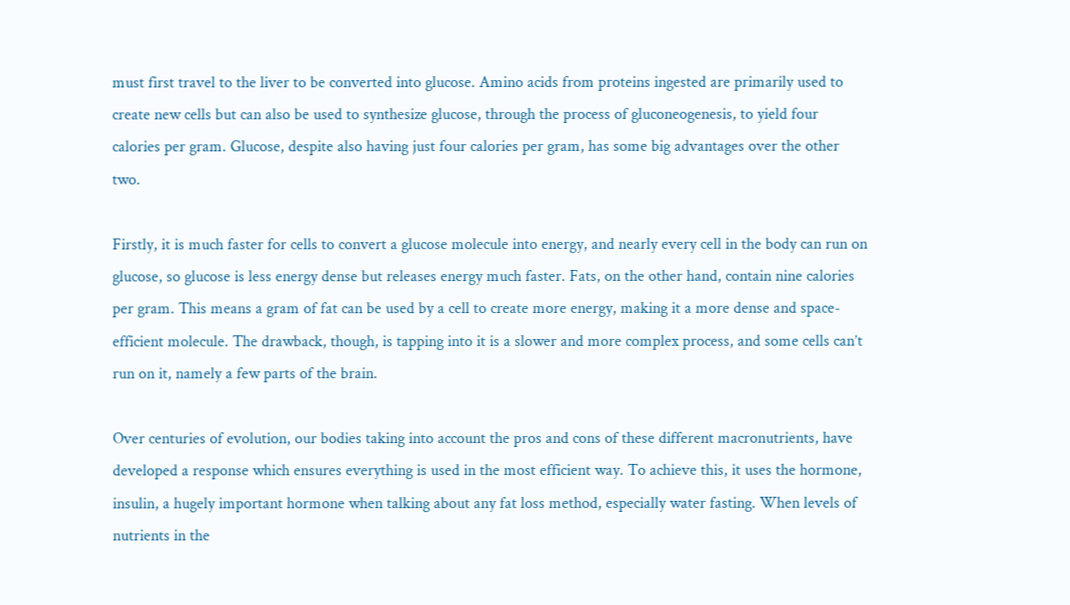must first travel to the liver to be converted into glucose. Amino acids from proteins ingested are primarily used to create new cells but can also be used to synthesize glucose, through the process of gluconeogenesis, to yield four calories per gram. Glucose, despite also having just four calories per gram, has some big advantages over the other two.

Firstly, it is much faster for cells to convert a glucose molecule into energy, and nearly every cell in the body can run on glucose, so glucose is less energy dense but releases energy much faster. Fats, on the other hand, contain nine calories per gram. This means a gram of fat can be used by a cell to create more energy, making it a more dense and space-efficient molecule. The drawback, though, is tapping into it is a slower and more complex process, and some cells can’t run on it, namely a few parts of the brain.

Over centuries of evolution, our bodies taking into account the pros and cons of these different macronutrients, have developed a response which ensures everything is used in the most efficient way. To achieve this, it uses the hormone, insulin, a hugely important hormone when talking about any fat loss method, especially water fasting. When levels of nutrients in the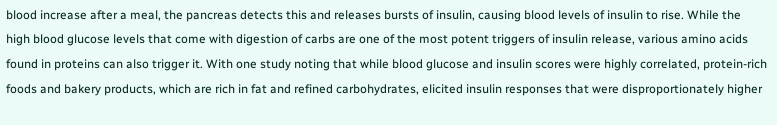blood increase after a meal, the pancreas detects this and releases bursts of insulin, causing blood levels of insulin to rise. While the high blood glucose levels that come with digestion of carbs are one of the most potent triggers of insulin release, various amino acids found in proteins can also trigger it. With one study noting that while blood glucose and insulin scores were highly correlated, protein-rich foods and bakery products, which are rich in fat and refined carbohydrates, elicited insulin responses that were disproportionately higher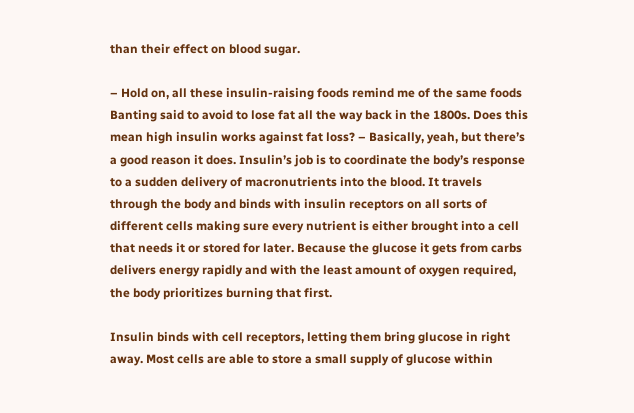than their effect on blood sugar.

– Hold on, all these insulin-raising foods remind me of the same foods Banting said to avoid to lose fat all the way back in the 1800s. Does this mean high insulin works against fat loss? – Basically, yeah, but there’s a good reason it does. Insulin’s job is to coordinate the body’s response to a sudden delivery of macronutrients into the blood. It travels through the body and binds with insulin receptors on all sorts of different cells making sure every nutrient is either brought into a cell that needs it or stored for later. Because the glucose it gets from carbs delivers energy rapidly and with the least amount of oxygen required, the body prioritizes burning that first.

Insulin binds with cell receptors, letting them bring glucose in right away. Most cells are able to store a small supply of glucose within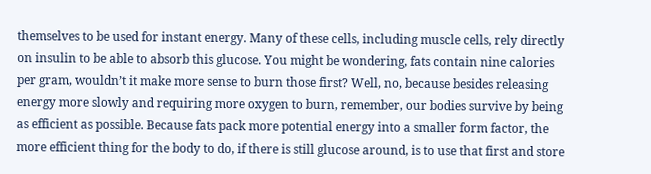themselves to be used for instant energy. Many of these cells, including muscle cells, rely directly on insulin to be able to absorb this glucose. You might be wondering, fats contain nine calories per gram, wouldn’t it make more sense to burn those first? Well, no, because besides releasing energy more slowly and requiring more oxygen to burn, remember, our bodies survive by being as efficient as possible. Because fats pack more potential energy into a smaller form factor, the more efficient thing for the body to do, if there is still glucose around, is to use that first and store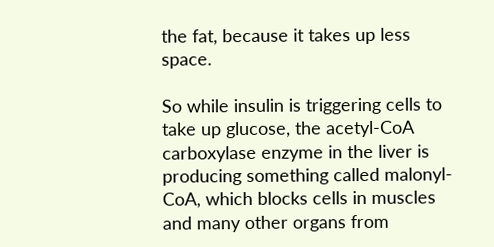the fat, because it takes up less space.

So while insulin is triggering cells to take up glucose, the acetyl-CoA carboxylase enzyme in the liver is producing something called malonyl-CoA, which blocks cells in muscles and many other organs from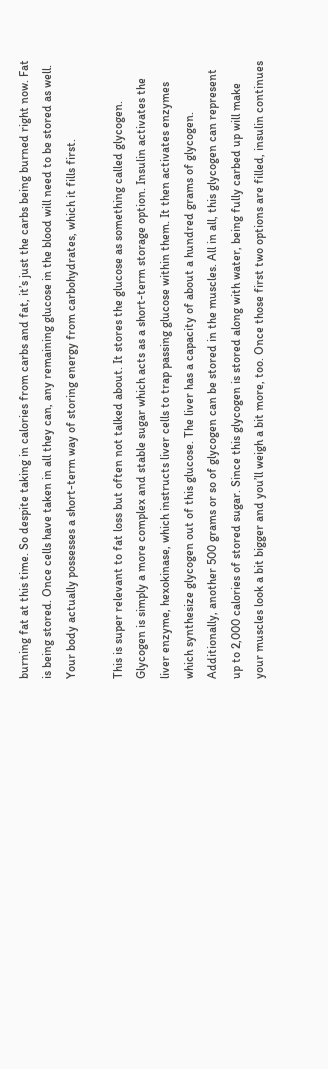burning fat at this time. So despite taking in calories from carbs and fat, it’s just the carbs being burned right now. Fat is being stored. Once cells have taken in all they can, any remaining glucose in the blood will need to be stored as well. Your body actually possesses a short-term way of storing energy from carbohydrates, which it fills first.

This is super relevant to fat loss but often not talked about. It stores the glucose as something called glycogen. Glycogen is simply a more complex and stable sugar which acts as a short-term storage option. Insulin activates the liver enzyme, hexokinase, which instructs liver cells to trap passing glucose within them. It then activates enzymes which synthesize glycogen out of this glucose. The liver has a capacity of about a hundred grams of glycogen. Additionally, another 500 grams or so of glycogen can be stored in the muscles. All in all, this glycogen can represent up to 2,000 calories of stored sugar. Since this glycogen is stored along with water, being fully carbed up will make your muscles look a bit bigger and you’ll weigh a bit more, too. Once those first two options are filled, insulin continues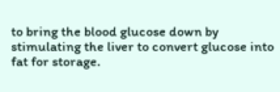to bring the blood glucose down by stimulating the liver to convert glucose into fat for storage.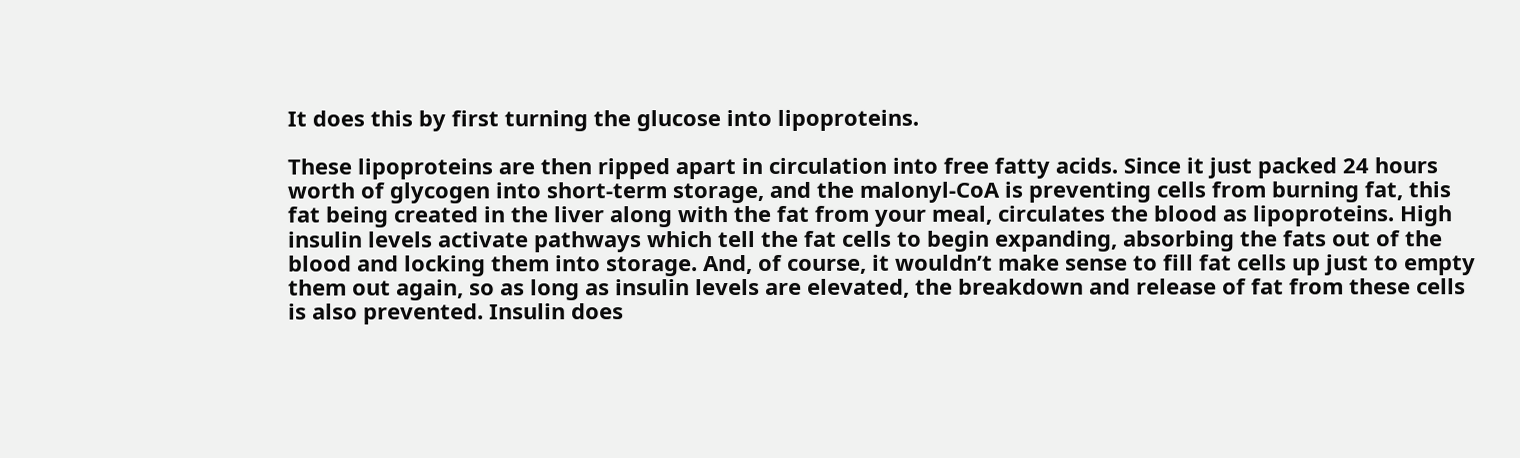It does this by first turning the glucose into lipoproteins.

These lipoproteins are then ripped apart in circulation into free fatty acids. Since it just packed 24 hours worth of glycogen into short-term storage, and the malonyl-CoA is preventing cells from burning fat, this fat being created in the liver along with the fat from your meal, circulates the blood as lipoproteins. High insulin levels activate pathways which tell the fat cells to begin expanding, absorbing the fats out of the blood and locking them into storage. And, of course, it wouldn’t make sense to fill fat cells up just to empty them out again, so as long as insulin levels are elevated, the breakdown and release of fat from these cells is also prevented. Insulin does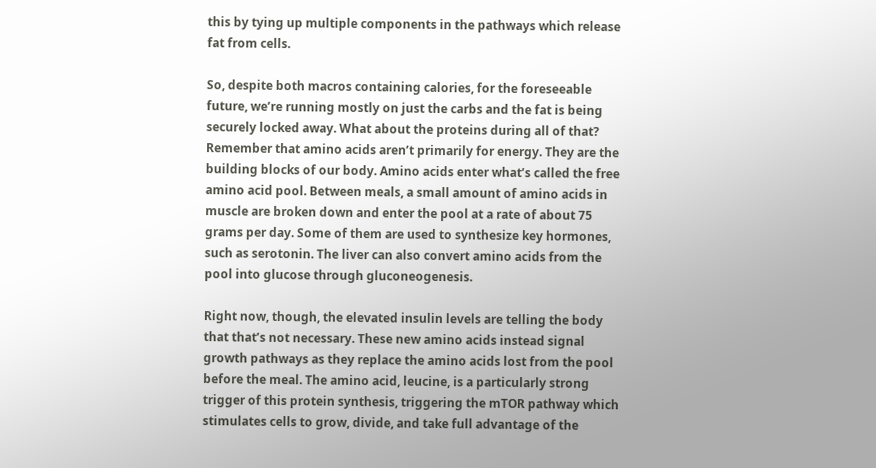this by tying up multiple components in the pathways which release fat from cells.

So, despite both macros containing calories, for the foreseeable future, we’re running mostly on just the carbs and the fat is being securely locked away. What about the proteins during all of that? Remember that amino acids aren’t primarily for energy. They are the building blocks of our body. Amino acids enter what’s called the free amino acid pool. Between meals, a small amount of amino acids in muscle are broken down and enter the pool at a rate of about 75 grams per day. Some of them are used to synthesize key hormones, such as serotonin. The liver can also convert amino acids from the pool into glucose through gluconeogenesis.

Right now, though, the elevated insulin levels are telling the body that that’s not necessary. These new amino acids instead signal growth pathways as they replace the amino acids lost from the pool before the meal. The amino acid, leucine, is a particularly strong trigger of this protein synthesis, triggering the mTOR pathway which stimulates cells to grow, divide, and take full advantage of the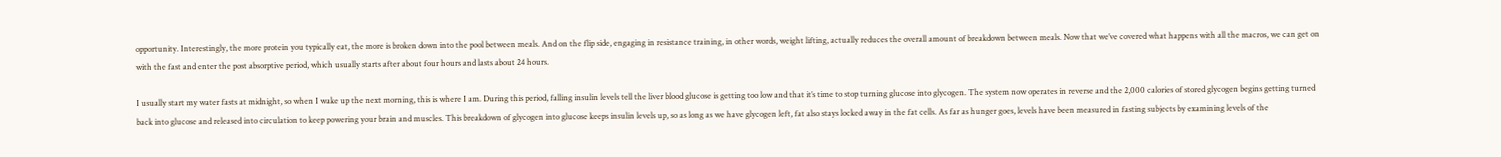opportunity. Interestingly, the more protein you typically eat, the more is broken down into the pool between meals. And on the flip side, engaging in resistance training, in other words, weight lifting, actually reduces the overall amount of breakdown between meals. Now that we’ve covered what happens with all the macros, we can get on with the fast and enter the post absorptive period, which usually starts after about four hours and lasts about 24 hours.

I usually start my water fasts at midnight, so when I wake up the next morning, this is where I am. During this period, falling insulin levels tell the liver blood glucose is getting too low and that it’s time to stop turning glucose into glycogen. The system now operates in reverse and the 2,000 calories of stored glycogen begins getting turned back into glucose and released into circulation to keep powering your brain and muscles. This breakdown of glycogen into glucose keeps insulin levels up, so as long as we have glycogen left, fat also stays locked away in the fat cells. As far as hunger goes, levels have been measured in fasting subjects by examining levels of the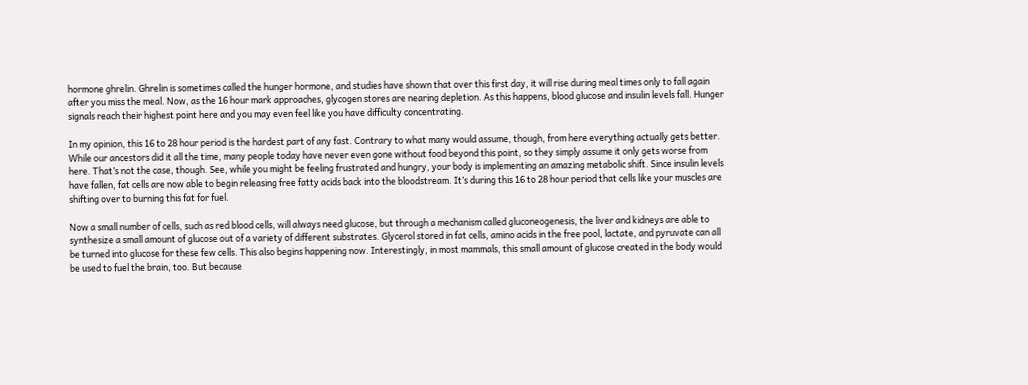hormone ghrelin. Ghrelin is sometimes called the hunger hormone, and studies have shown that over this first day, it will rise during meal times only to fall again after you miss the meal. Now, as the 16 hour mark approaches, glycogen stores are nearing depletion. As this happens, blood glucose and insulin levels fall. Hunger signals reach their highest point here and you may even feel like you have difficulty concentrating.

In my opinion, this 16 to 28 hour period is the hardest part of any fast. Contrary to what many would assume, though, from here everything actually gets better. While our ancestors did it all the time, many people today have never even gone without food beyond this point, so they simply assume it only gets worse from here. That’s not the case, though. See, while you might be feeling frustrated and hungry, your body is implementing an amazing metabolic shift. Since insulin levels have fallen, fat cells are now able to begin releasing free fatty acids back into the bloodstream. It’s during this 16 to 28 hour period that cells like your muscles are shifting over to burning this fat for fuel.

Now a small number of cells, such as red blood cells, will always need glucose, but through a mechanism called gluconeogenesis, the liver and kidneys are able to synthesize a small amount of glucose out of a variety of different substrates. Glycerol stored in fat cells, amino acids in the free pool, lactate, and pyruvate can all be turned into glucose for these few cells. This also begins happening now. Interestingly, in most mammals, this small amount of glucose created in the body would be used to fuel the brain, too. But because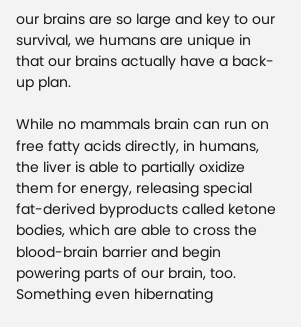our brains are so large and key to our survival, we humans are unique in that our brains actually have a back-up plan.

While no mammals brain can run on free fatty acids directly, in humans, the liver is able to partially oxidize them for energy, releasing special fat-derived byproducts called ketone bodies, which are able to cross the blood-brain barrier and begin powering parts of our brain, too. Something even hibernating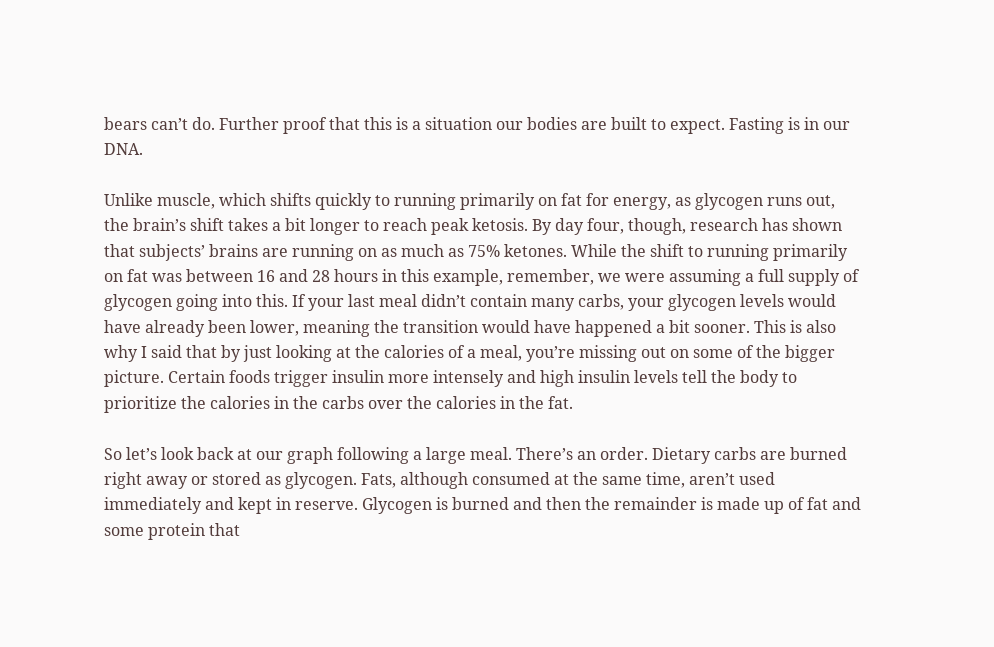bears can’t do. Further proof that this is a situation our bodies are built to expect. Fasting is in our DNA.

Unlike muscle, which shifts quickly to running primarily on fat for energy, as glycogen runs out, the brain’s shift takes a bit longer to reach peak ketosis. By day four, though, research has shown that subjects’ brains are running on as much as 75% ketones. While the shift to running primarily on fat was between 16 and 28 hours in this example, remember, we were assuming a full supply of glycogen going into this. If your last meal didn’t contain many carbs, your glycogen levels would have already been lower, meaning the transition would have happened a bit sooner. This is also why I said that by just looking at the calories of a meal, you’re missing out on some of the bigger picture. Certain foods trigger insulin more intensely and high insulin levels tell the body to prioritize the calories in the carbs over the calories in the fat.

So let’s look back at our graph following a large meal. There’s an order. Dietary carbs are burned right away or stored as glycogen. Fats, although consumed at the same time, aren’t used immediately and kept in reserve. Glycogen is burned and then the remainder is made up of fat and some protein that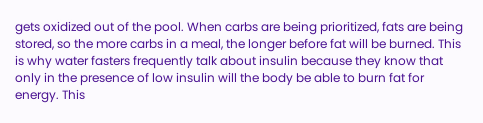gets oxidized out of the pool. When carbs are being prioritized, fats are being stored, so the more carbs in a meal, the longer before fat will be burned. This is why water fasters frequently talk about insulin because they know that only in the presence of low insulin will the body be able to burn fat for energy. This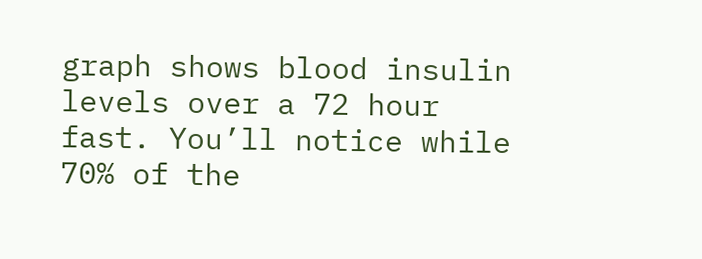graph shows blood insulin levels over a 72 hour fast. You’ll notice while 70% of the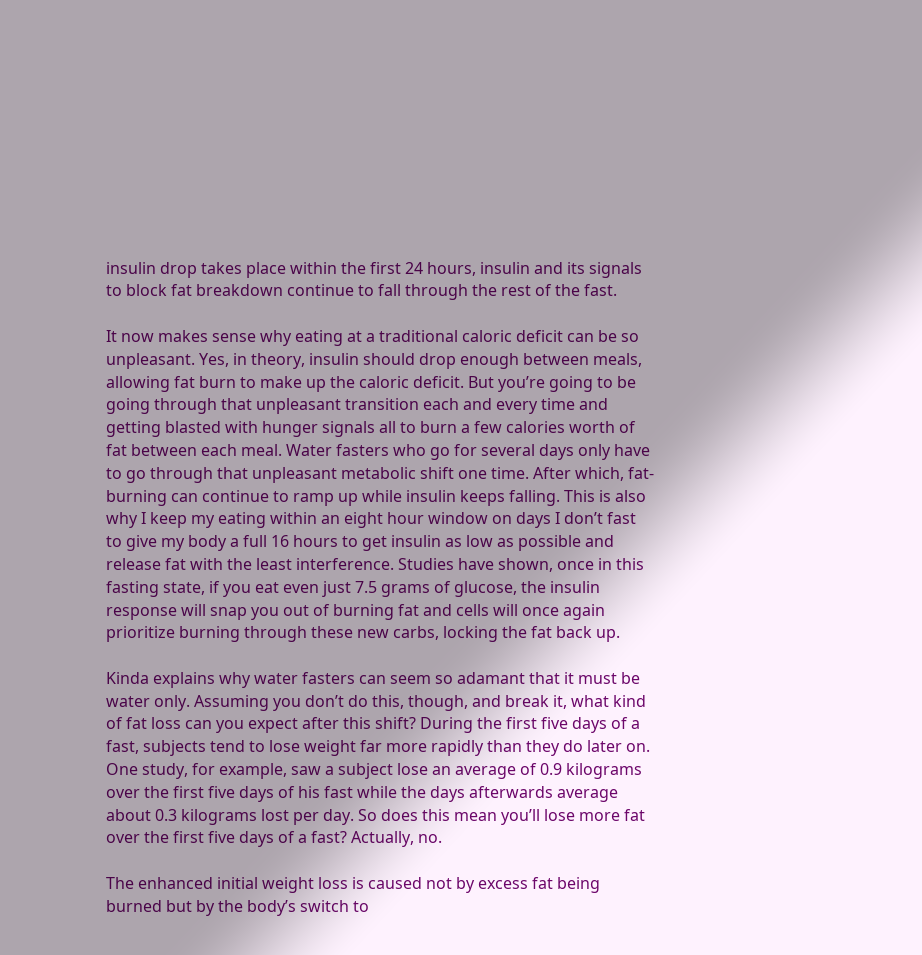insulin drop takes place within the first 24 hours, insulin and its signals to block fat breakdown continue to fall through the rest of the fast.

It now makes sense why eating at a traditional caloric deficit can be so unpleasant. Yes, in theory, insulin should drop enough between meals, allowing fat burn to make up the caloric deficit. But you’re going to be going through that unpleasant transition each and every time and getting blasted with hunger signals all to burn a few calories worth of fat between each meal. Water fasters who go for several days only have to go through that unpleasant metabolic shift one time. After which, fat-burning can continue to ramp up while insulin keeps falling. This is also why I keep my eating within an eight hour window on days I don’t fast to give my body a full 16 hours to get insulin as low as possible and release fat with the least interference. Studies have shown, once in this fasting state, if you eat even just 7.5 grams of glucose, the insulin response will snap you out of burning fat and cells will once again prioritize burning through these new carbs, locking the fat back up.

Kinda explains why water fasters can seem so adamant that it must be water only. Assuming you don’t do this, though, and break it, what kind of fat loss can you expect after this shift? During the first five days of a fast, subjects tend to lose weight far more rapidly than they do later on. One study, for example, saw a subject lose an average of 0.9 kilograms over the first five days of his fast while the days afterwards average about 0.3 kilograms lost per day. So does this mean you’ll lose more fat over the first five days of a fast? Actually, no.

The enhanced initial weight loss is caused not by excess fat being burned but by the body’s switch to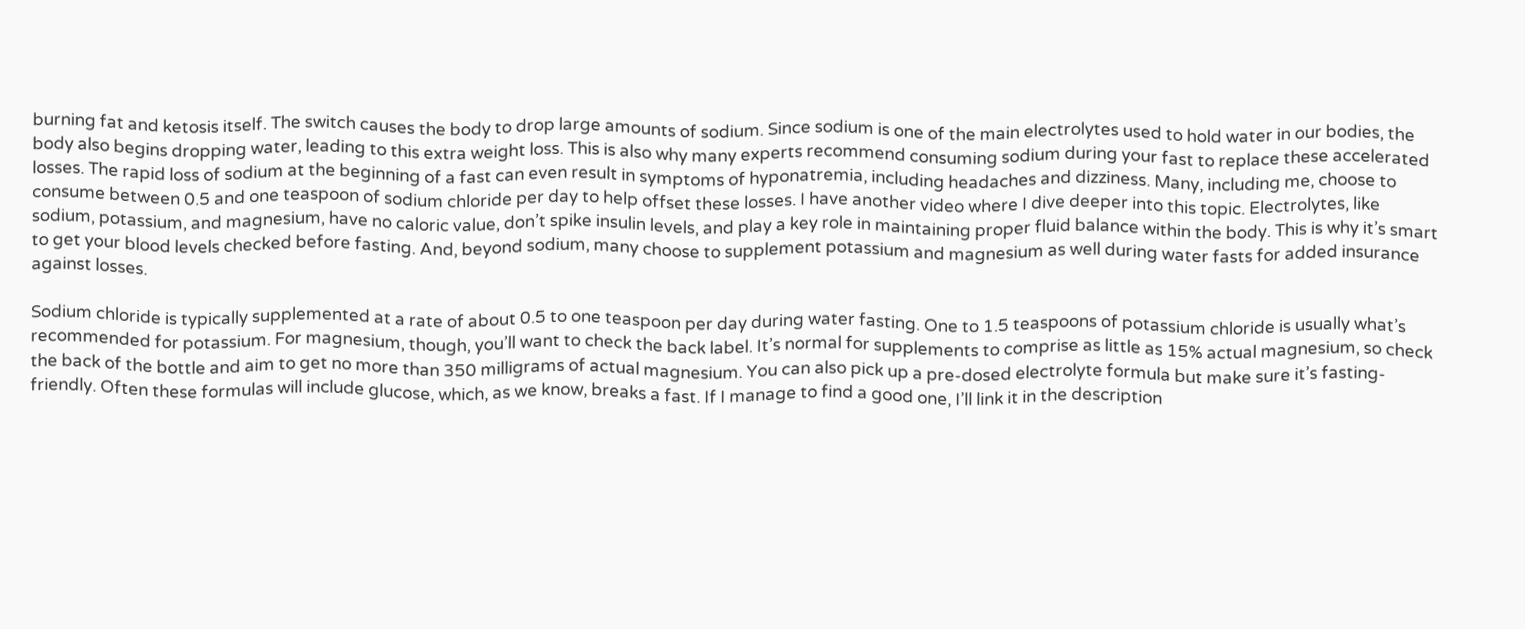burning fat and ketosis itself. The switch causes the body to drop large amounts of sodium. Since sodium is one of the main electrolytes used to hold water in our bodies, the body also begins dropping water, leading to this extra weight loss. This is also why many experts recommend consuming sodium during your fast to replace these accelerated losses. The rapid loss of sodium at the beginning of a fast can even result in symptoms of hyponatremia, including headaches and dizziness. Many, including me, choose to consume between 0.5 and one teaspoon of sodium chloride per day to help offset these losses. I have another video where I dive deeper into this topic. Electrolytes, like sodium, potassium, and magnesium, have no caloric value, don’t spike insulin levels, and play a key role in maintaining proper fluid balance within the body. This is why it’s smart to get your blood levels checked before fasting. And, beyond sodium, many choose to supplement potassium and magnesium as well during water fasts for added insurance against losses.

Sodium chloride is typically supplemented at a rate of about 0.5 to one teaspoon per day during water fasting. One to 1.5 teaspoons of potassium chloride is usually what’s recommended for potassium. For magnesium, though, you’ll want to check the back label. It’s normal for supplements to comprise as little as 15% actual magnesium, so check the back of the bottle and aim to get no more than 350 milligrams of actual magnesium. You can also pick up a pre-dosed electrolyte formula but make sure it’s fasting-friendly. Often these formulas will include glucose, which, as we know, breaks a fast. If I manage to find a good one, I’ll link it in the description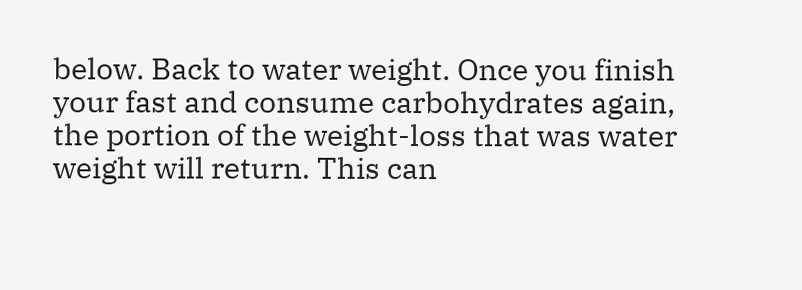below. Back to water weight. Once you finish your fast and consume carbohydrates again, the portion of the weight-loss that was water weight will return. This can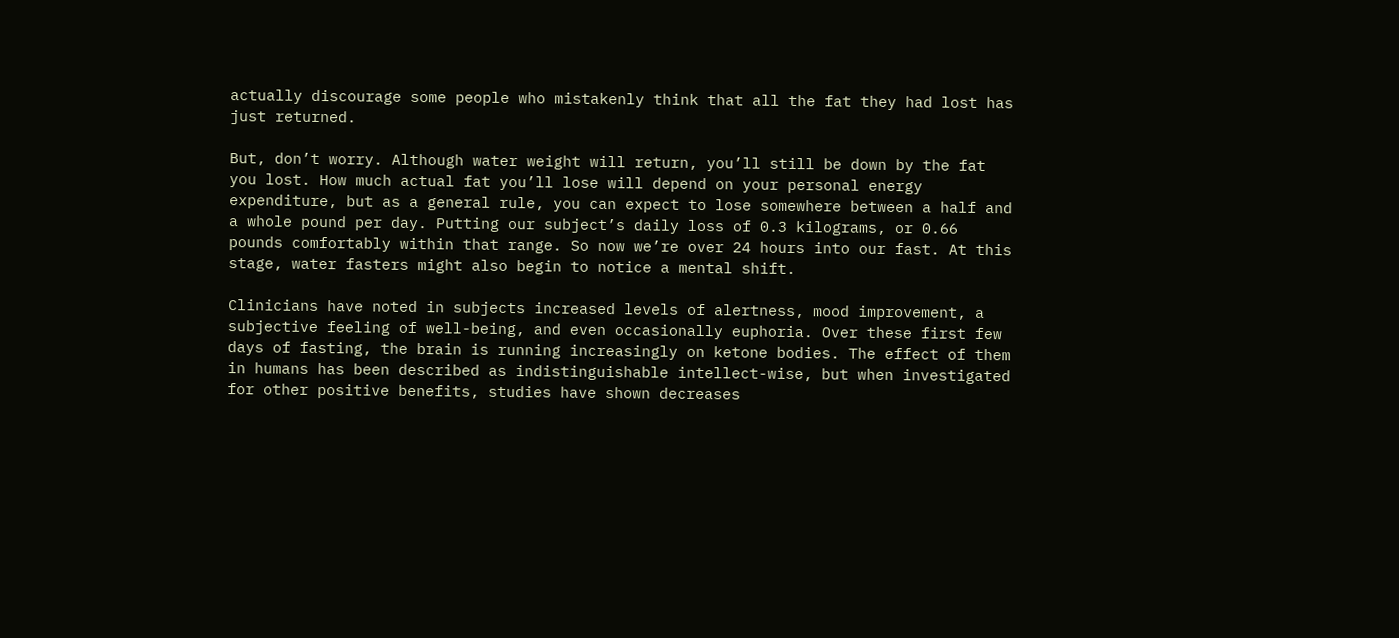actually discourage some people who mistakenly think that all the fat they had lost has just returned.

But, don’t worry. Although water weight will return, you’ll still be down by the fat you lost. How much actual fat you’ll lose will depend on your personal energy expenditure, but as a general rule, you can expect to lose somewhere between a half and a whole pound per day. Putting our subject’s daily loss of 0.3 kilograms, or 0.66 pounds comfortably within that range. So now we’re over 24 hours into our fast. At this stage, water fasters might also begin to notice a mental shift.

Clinicians have noted in subjects increased levels of alertness, mood improvement, a subjective feeling of well-being, and even occasionally euphoria. Over these first few days of fasting, the brain is running increasingly on ketone bodies. The effect of them in humans has been described as indistinguishable intellect-wise, but when investigated for other positive benefits, studies have shown decreases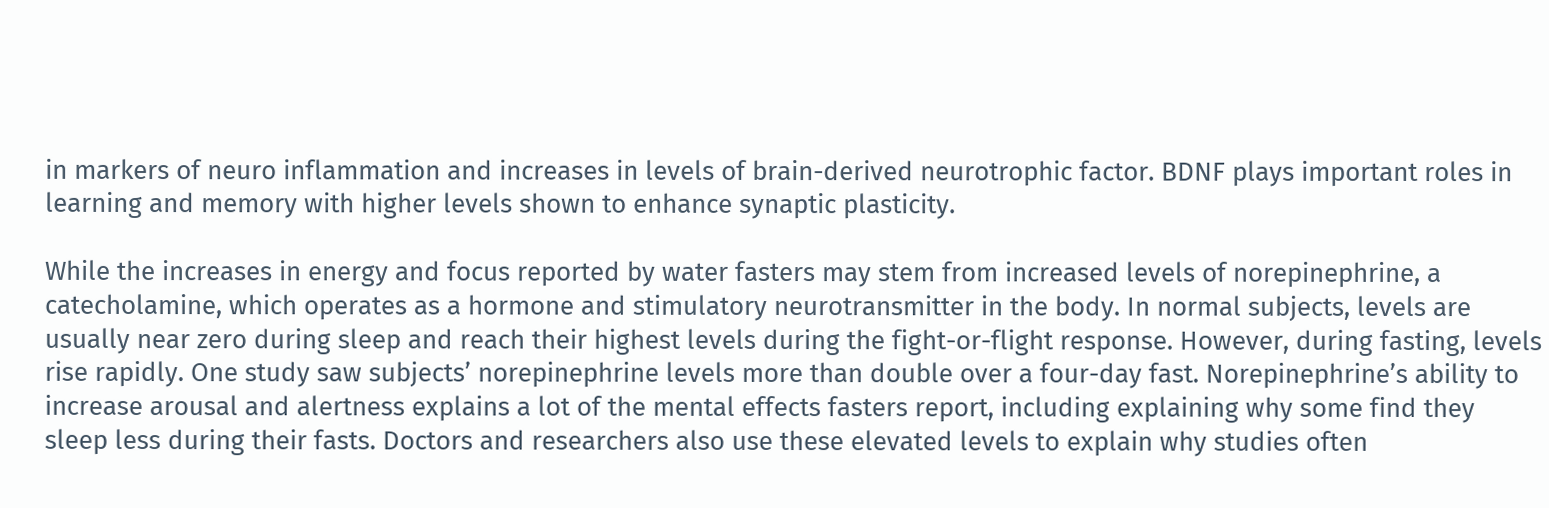in markers of neuro inflammation and increases in levels of brain-derived neurotrophic factor. BDNF plays important roles in learning and memory with higher levels shown to enhance synaptic plasticity.

While the increases in energy and focus reported by water fasters may stem from increased levels of norepinephrine, a catecholamine, which operates as a hormone and stimulatory neurotransmitter in the body. In normal subjects, levels are usually near zero during sleep and reach their highest levels during the fight-or-flight response. However, during fasting, levels rise rapidly. One study saw subjects’ norepinephrine levels more than double over a four-day fast. Norepinephrine’s ability to increase arousal and alertness explains a lot of the mental effects fasters report, including explaining why some find they sleep less during their fasts. Doctors and researchers also use these elevated levels to explain why studies often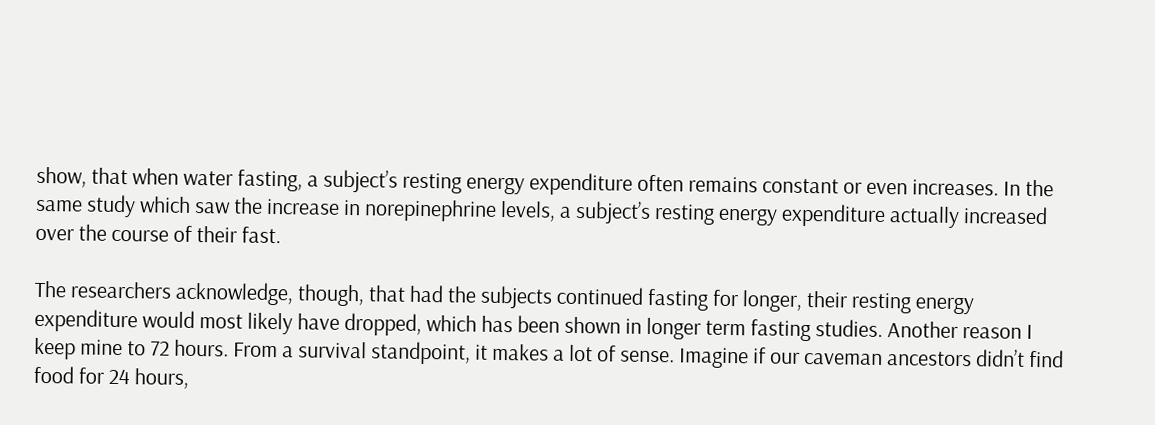show, that when water fasting, a subject’s resting energy expenditure often remains constant or even increases. In the same study which saw the increase in norepinephrine levels, a subject’s resting energy expenditure actually increased over the course of their fast.

The researchers acknowledge, though, that had the subjects continued fasting for longer, their resting energy expenditure would most likely have dropped, which has been shown in longer term fasting studies. Another reason I keep mine to 72 hours. From a survival standpoint, it makes a lot of sense. Imagine if our caveman ancestors didn’t find food for 24 hours,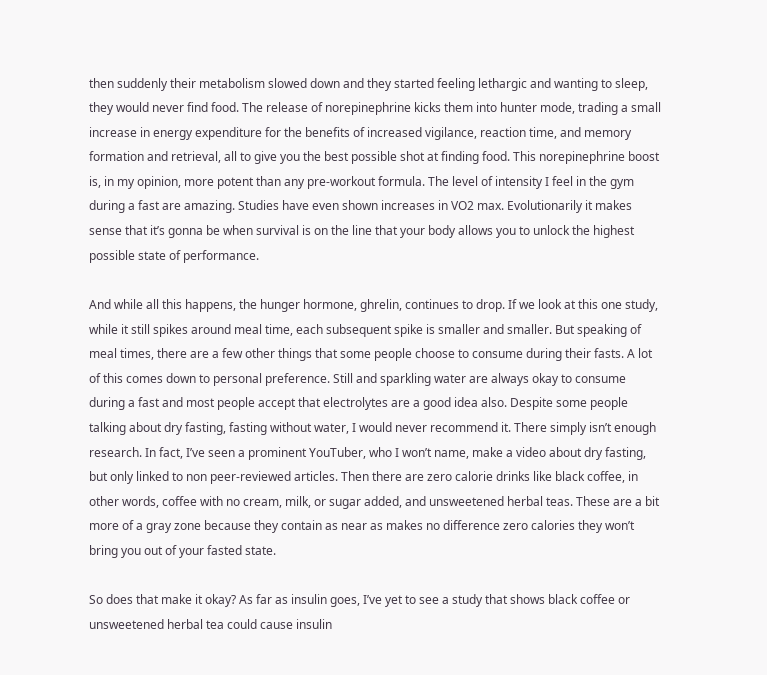then suddenly their metabolism slowed down and they started feeling lethargic and wanting to sleep, they would never find food. The release of norepinephrine kicks them into hunter mode, trading a small increase in energy expenditure for the benefits of increased vigilance, reaction time, and memory formation and retrieval, all to give you the best possible shot at finding food. This norepinephrine boost is, in my opinion, more potent than any pre-workout formula. The level of intensity I feel in the gym during a fast are amazing. Studies have even shown increases in VO2 max. Evolutionarily it makes sense that it’s gonna be when survival is on the line that your body allows you to unlock the highest possible state of performance.

And while all this happens, the hunger hormone, ghrelin, continues to drop. If we look at this one study, while it still spikes around meal time, each subsequent spike is smaller and smaller. But speaking of meal times, there are a few other things that some people choose to consume during their fasts. A lot of this comes down to personal preference. Still and sparkling water are always okay to consume during a fast and most people accept that electrolytes are a good idea also. Despite some people talking about dry fasting, fasting without water, I would never recommend it. There simply isn’t enough research. In fact, I’ve seen a prominent YouTuber, who I won’t name, make a video about dry fasting, but only linked to non peer-reviewed articles. Then there are zero calorie drinks like black coffee, in other words, coffee with no cream, milk, or sugar added, and unsweetened herbal teas. These are a bit more of a gray zone because they contain as near as makes no difference zero calories they won’t bring you out of your fasted state.

So does that make it okay? As far as insulin goes, I’ve yet to see a study that shows black coffee or unsweetened herbal tea could cause insulin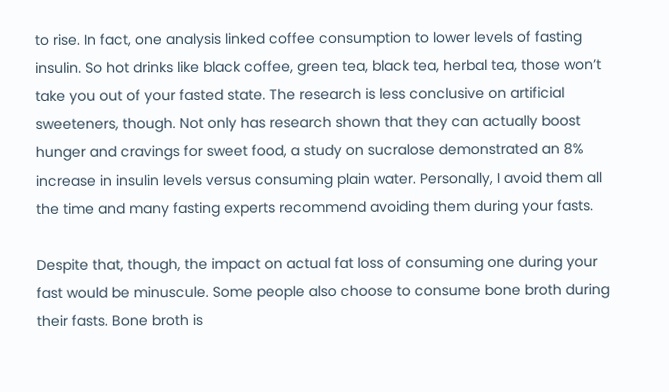to rise. In fact, one analysis linked coffee consumption to lower levels of fasting insulin. So hot drinks like black coffee, green tea, black tea, herbal tea, those won’t take you out of your fasted state. The research is less conclusive on artificial sweeteners, though. Not only has research shown that they can actually boost hunger and cravings for sweet food, a study on sucralose demonstrated an 8% increase in insulin levels versus consuming plain water. Personally, I avoid them all the time and many fasting experts recommend avoiding them during your fasts.

Despite that, though, the impact on actual fat loss of consuming one during your fast would be minuscule. Some people also choose to consume bone broth during their fasts. Bone broth is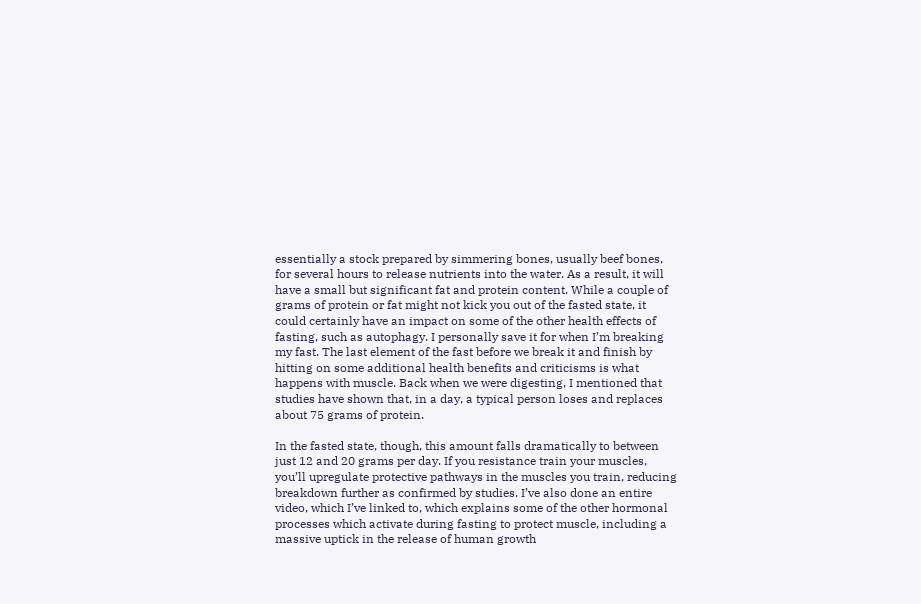essentially a stock prepared by simmering bones, usually beef bones, for several hours to release nutrients into the water. As a result, it will have a small but significant fat and protein content. While a couple of grams of protein or fat might not kick you out of the fasted state, it could certainly have an impact on some of the other health effects of fasting, such as autophagy. I personally save it for when I’m breaking my fast. The last element of the fast before we break it and finish by hitting on some additional health benefits and criticisms is what happens with muscle. Back when we were digesting, I mentioned that studies have shown that, in a day, a typical person loses and replaces about 75 grams of protein.

In the fasted state, though, this amount falls dramatically to between just 12 and 20 grams per day. If you resistance train your muscles, you’ll upregulate protective pathways in the muscles you train, reducing breakdown further as confirmed by studies. I’ve also done an entire video, which I’ve linked to, which explains some of the other hormonal processes which activate during fasting to protect muscle, including a massive uptick in the release of human growth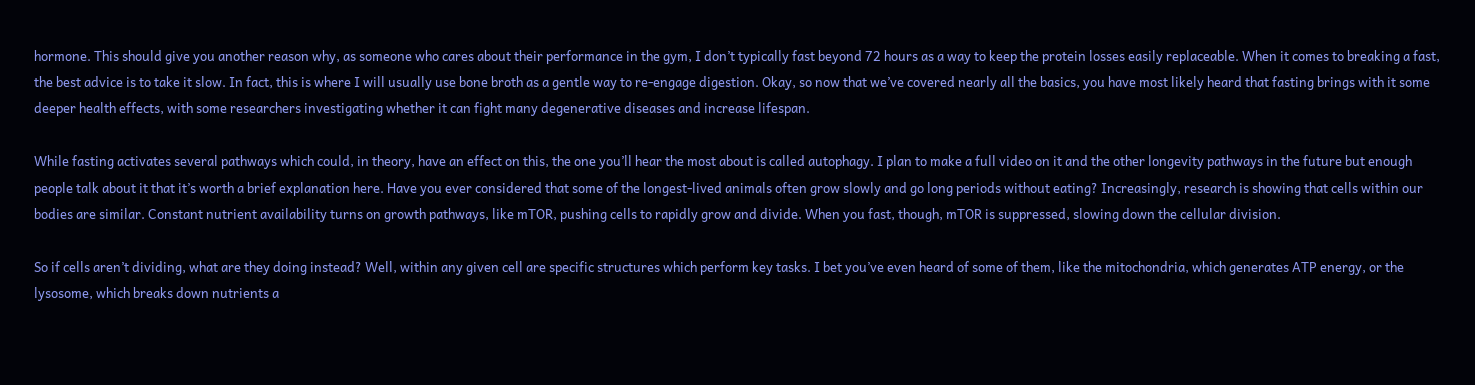hormone. This should give you another reason why, as someone who cares about their performance in the gym, I don’t typically fast beyond 72 hours as a way to keep the protein losses easily replaceable. When it comes to breaking a fast, the best advice is to take it slow. In fact, this is where I will usually use bone broth as a gentle way to re-engage digestion. Okay, so now that we’ve covered nearly all the basics, you have most likely heard that fasting brings with it some deeper health effects, with some researchers investigating whether it can fight many degenerative diseases and increase lifespan.

While fasting activates several pathways which could, in theory, have an effect on this, the one you’ll hear the most about is called autophagy. I plan to make a full video on it and the other longevity pathways in the future but enough people talk about it that it’s worth a brief explanation here. Have you ever considered that some of the longest-lived animals often grow slowly and go long periods without eating? Increasingly, research is showing that cells within our bodies are similar. Constant nutrient availability turns on growth pathways, like mTOR, pushing cells to rapidly grow and divide. When you fast, though, mTOR is suppressed, slowing down the cellular division.

So if cells aren’t dividing, what are they doing instead? Well, within any given cell are specific structures which perform key tasks. I bet you’ve even heard of some of them, like the mitochondria, which generates ATP energy, or the lysosome, which breaks down nutrients a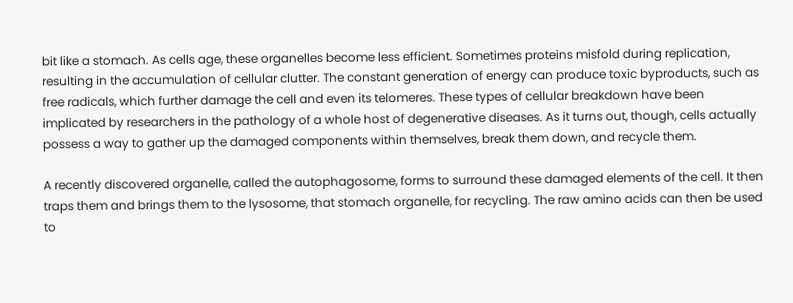bit like a stomach. As cells age, these organelles become less efficient. Sometimes proteins misfold during replication, resulting in the accumulation of cellular clutter. The constant generation of energy can produce toxic byproducts, such as free radicals, which further damage the cell and even its telomeres. These types of cellular breakdown have been implicated by researchers in the pathology of a whole host of degenerative diseases. As it turns out, though, cells actually possess a way to gather up the damaged components within themselves, break them down, and recycle them.

A recently discovered organelle, called the autophagosome, forms to surround these damaged elements of the cell. It then traps them and brings them to the lysosome, that stomach organelle, for recycling. The raw amino acids can then be used to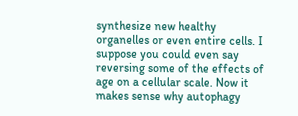synthesize new healthy organelles or even entire cells. I suppose you could even say reversing some of the effects of age on a cellular scale. Now it makes sense why autophagy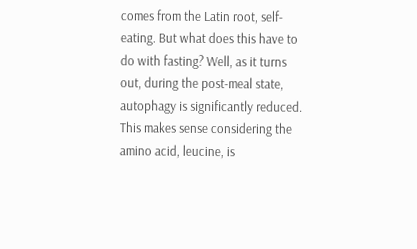comes from the Latin root, self-eating. But what does this have to do with fasting? Well, as it turns out, during the post-meal state, autophagy is significantly reduced. This makes sense considering the amino acid, leucine, is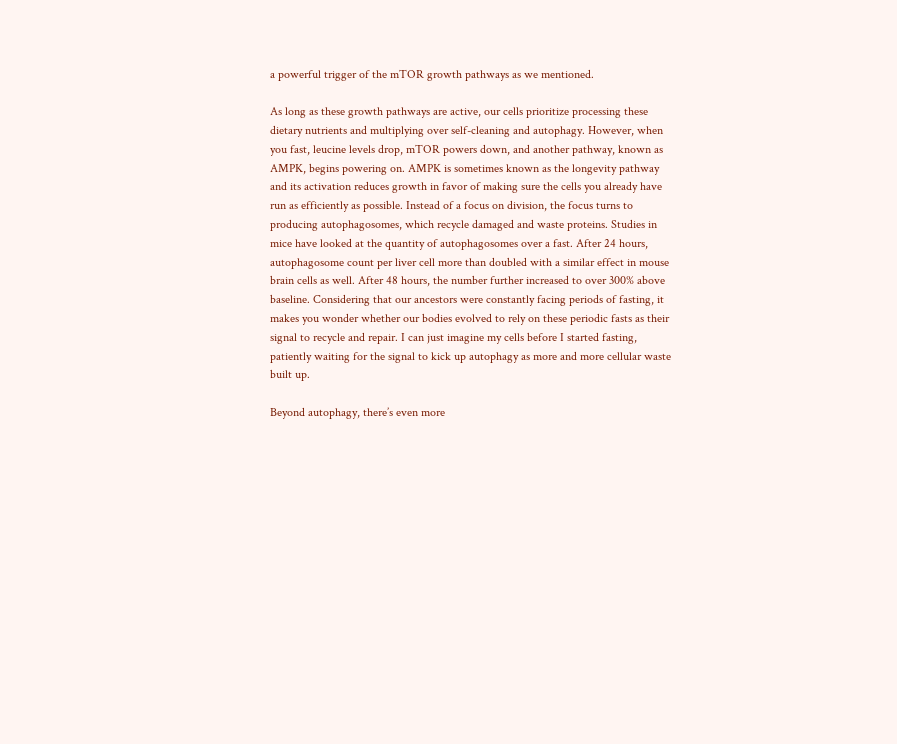a powerful trigger of the mTOR growth pathways as we mentioned.

As long as these growth pathways are active, our cells prioritize processing these dietary nutrients and multiplying over self-cleaning and autophagy. However, when you fast, leucine levels drop, mTOR powers down, and another pathway, known as AMPK, begins powering on. AMPK is sometimes known as the longevity pathway and its activation reduces growth in favor of making sure the cells you already have run as efficiently as possible. Instead of a focus on division, the focus turns to producing autophagosomes, which recycle damaged and waste proteins. Studies in mice have looked at the quantity of autophagosomes over a fast. After 24 hours, autophagosome count per liver cell more than doubled with a similar effect in mouse brain cells as well. After 48 hours, the number further increased to over 300% above baseline. Considering that our ancestors were constantly facing periods of fasting, it makes you wonder whether our bodies evolved to rely on these periodic fasts as their signal to recycle and repair. I can just imagine my cells before I started fasting, patiently waiting for the signal to kick up autophagy as more and more cellular waste built up.

Beyond autophagy, there’s even more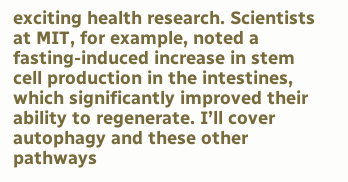exciting health research. Scientists at MIT, for example, noted a fasting-induced increase in stem cell production in the intestines, which significantly improved their ability to regenerate. I’ll cover autophagy and these other pathways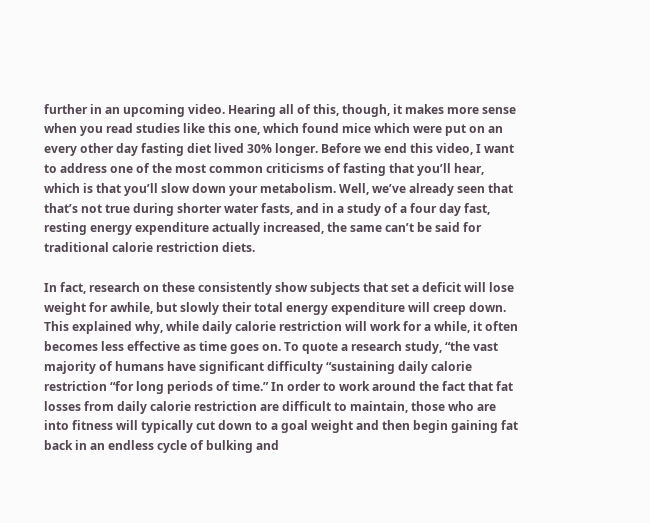further in an upcoming video. Hearing all of this, though, it makes more sense when you read studies like this one, which found mice which were put on an every other day fasting diet lived 30% longer. Before we end this video, I want to address one of the most common criticisms of fasting that you’ll hear, which is that you’ll slow down your metabolism. Well, we’ve already seen that that’s not true during shorter water fasts, and in a study of a four day fast, resting energy expenditure actually increased, the same can’t be said for traditional calorie restriction diets.

In fact, research on these consistently show subjects that set a deficit will lose weight for awhile, but slowly their total energy expenditure will creep down. This explained why, while daily calorie restriction will work for a while, it often becomes less effective as time goes on. To quote a research study, “the vast majority of humans have significant difficulty “sustaining daily calorie restriction “for long periods of time.” In order to work around the fact that fat losses from daily calorie restriction are difficult to maintain, those who are into fitness will typically cut down to a goal weight and then begin gaining fat back in an endless cycle of bulking and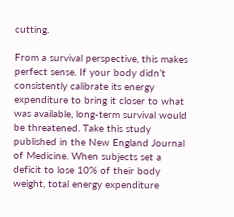cutting.

From a survival perspective, this makes perfect sense. If your body didn’t consistently calibrate its energy expenditure to bring it closer to what was available, long-term survival would be threatened. Take this study published in the New England Journal of Medicine. When subjects set a deficit to lose 10% of their body weight, total energy expenditure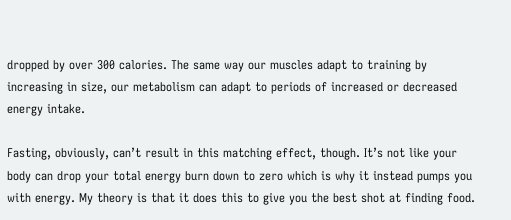dropped by over 300 calories. The same way our muscles adapt to training by increasing in size, our metabolism can adapt to periods of increased or decreased energy intake.

Fasting, obviously, can’t result in this matching effect, though. It’s not like your body can drop your total energy burn down to zero which is why it instead pumps you with energy. My theory is that it does this to give you the best shot at finding food.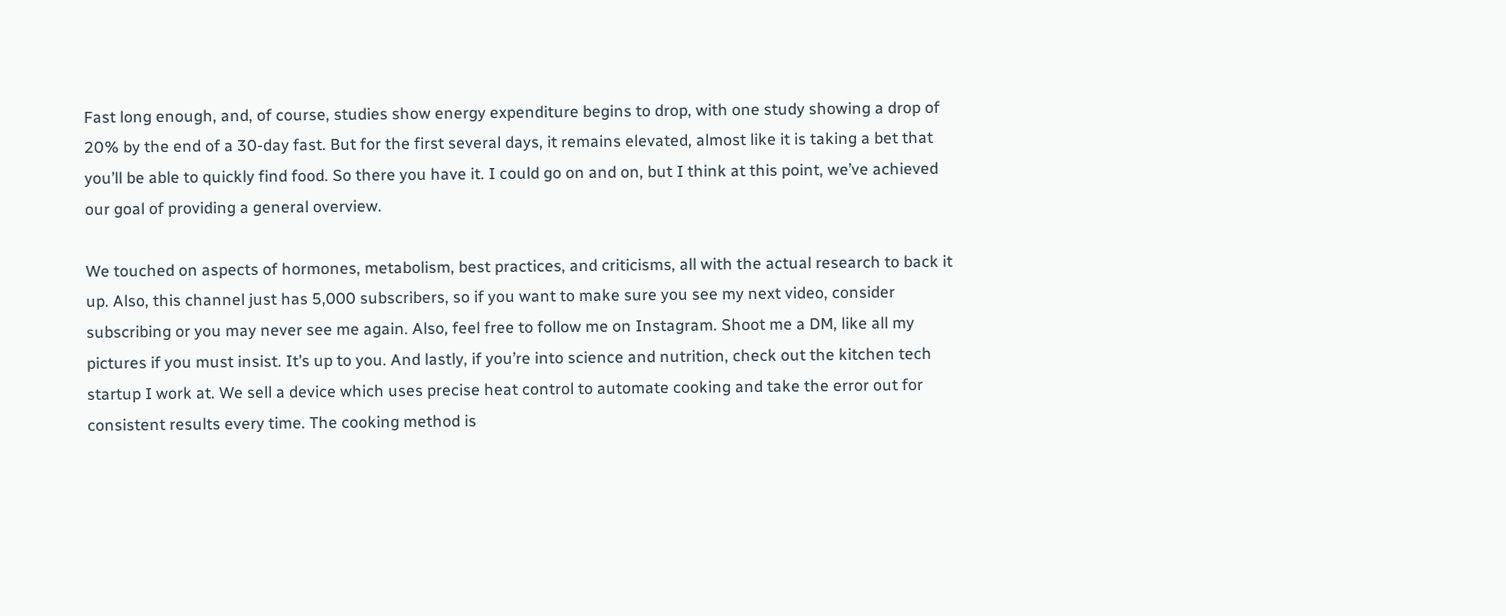Fast long enough, and, of course, studies show energy expenditure begins to drop, with one study showing a drop of 20% by the end of a 30-day fast. But for the first several days, it remains elevated, almost like it is taking a bet that you’ll be able to quickly find food. So there you have it. I could go on and on, but I think at this point, we’ve achieved our goal of providing a general overview.

We touched on aspects of hormones, metabolism, best practices, and criticisms, all with the actual research to back it up. Also, this channel just has 5,000 subscribers, so if you want to make sure you see my next video, consider subscribing or you may never see me again. Also, feel free to follow me on Instagram. Shoot me a DM, like all my pictures if you must insist. It’s up to you. And lastly, if you’re into science and nutrition, check out the kitchen tech startup I work at. We sell a device which uses precise heat control to automate cooking and take the error out for consistent results every time. The cooking method is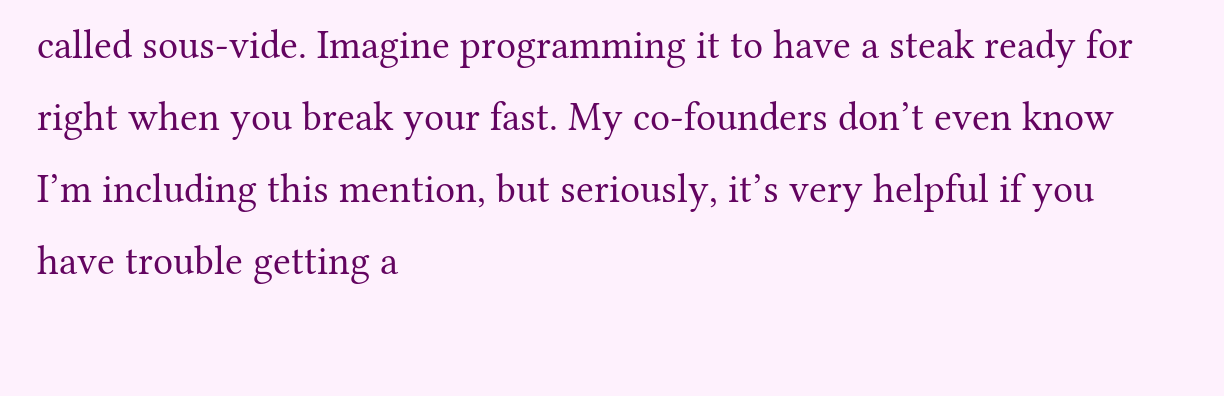called sous-vide. Imagine programming it to have a steak ready for right when you break your fast. My co-founders don’t even know I’m including this mention, but seriously, it’s very helpful if you have trouble getting a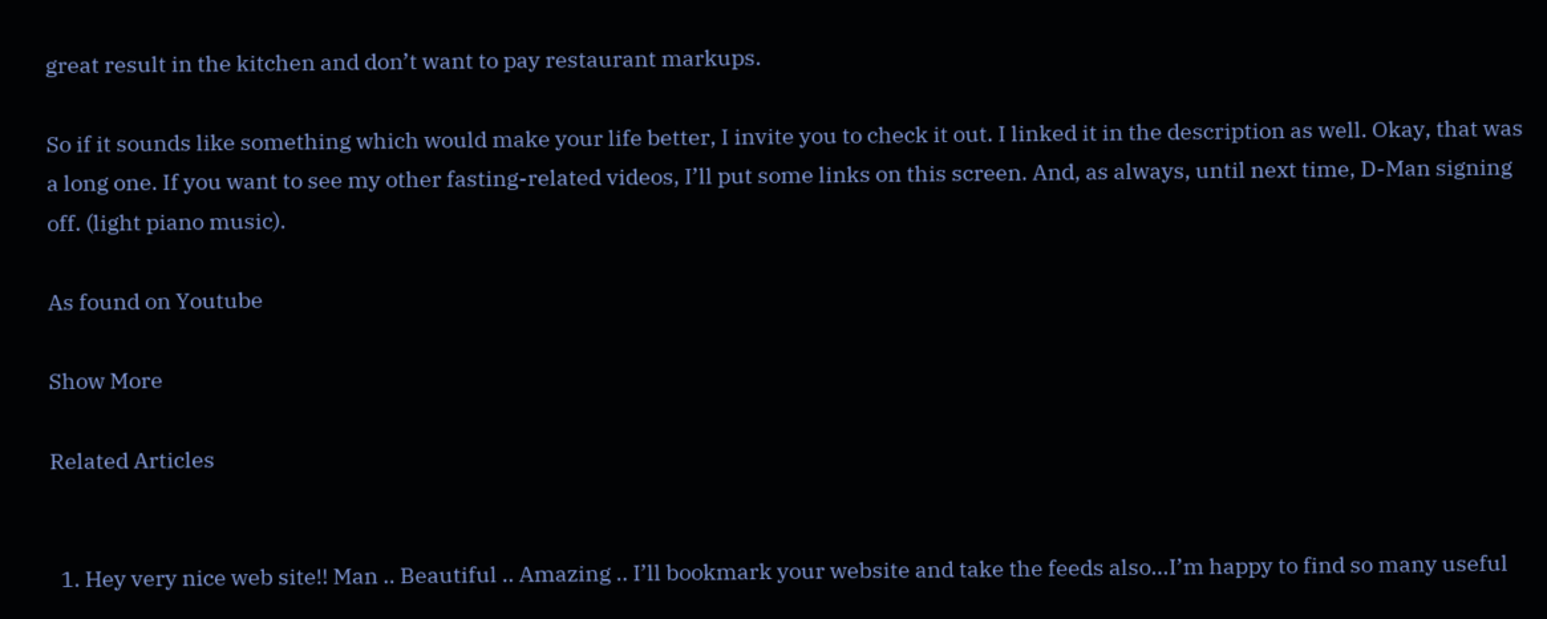great result in the kitchen and don’t want to pay restaurant markups.

So if it sounds like something which would make your life better, I invite you to check it out. I linked it in the description as well. Okay, that was a long one. If you want to see my other fasting-related videos, I’ll put some links on this screen. And, as always, until next time, D-Man signing off. (light piano music).

As found on Youtube

Show More

Related Articles


  1. Hey very nice web site!! Man .. Beautiful .. Amazing .. I’ll bookmark your website and take the feeds also…I’m happy to find so many useful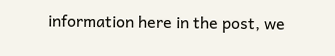information here in the post, we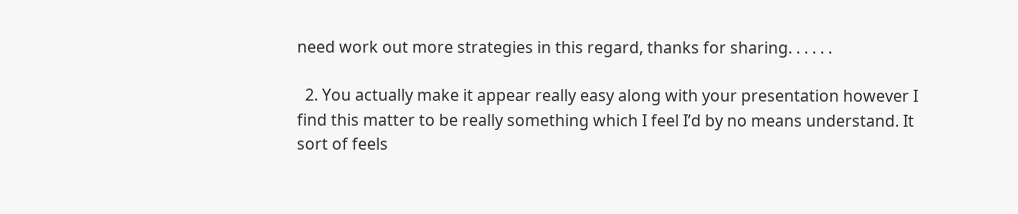need work out more strategies in this regard, thanks for sharing. . . . . .

  2. You actually make it appear really easy along with your presentation however I find this matter to be really something which I feel I’d by no means understand. It sort of feels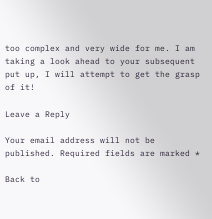too complex and very wide for me. I am taking a look ahead to your subsequent put up, I will attempt to get the grasp of it!

Leave a Reply

Your email address will not be published. Required fields are marked *

Back to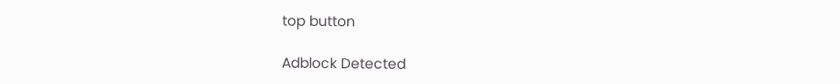top button

Adblock Detected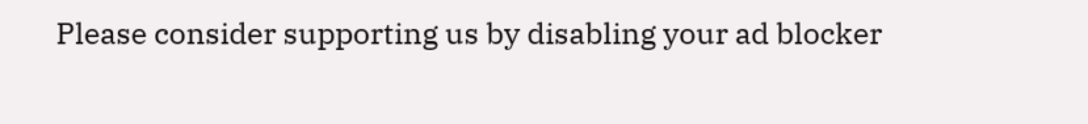Please consider supporting us by disabling your ad blocker